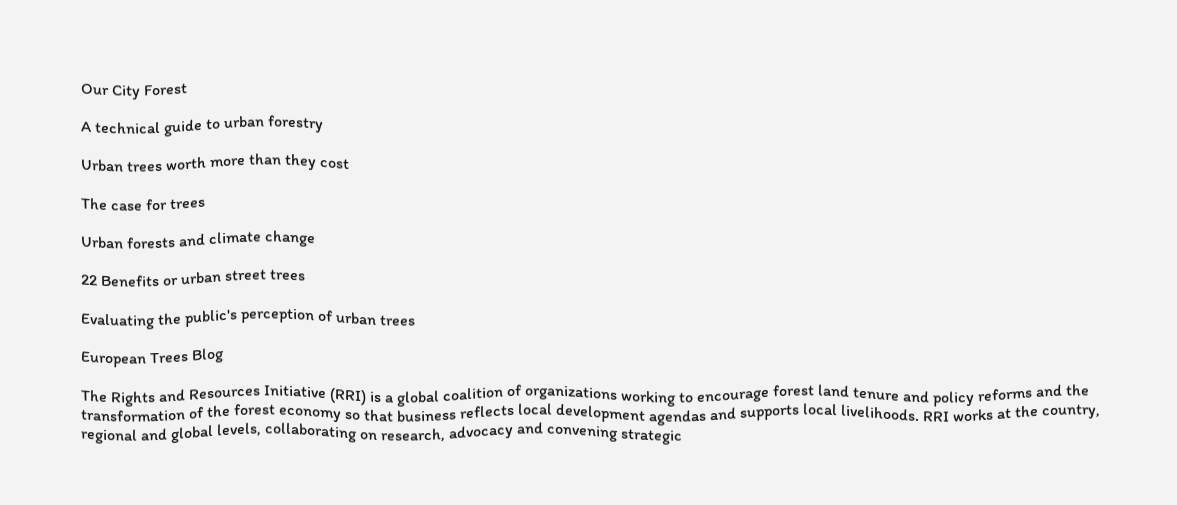Our City Forest

A technical guide to urban forestry

Urban trees worth more than they cost

The case for trees

Urban forests and climate change

22 Benefits or urban street trees

Evaluating the public's perception of urban trees

European Trees Blog

The Rights and Resources Initiative (RRI) is a global coalition of organizations working to encourage forest land tenure and policy reforms and the transformation of the forest economy so that business reflects local development agendas and supports local livelihoods. RRI works at the country, regional and global levels, collaborating on research, advocacy and convening strategic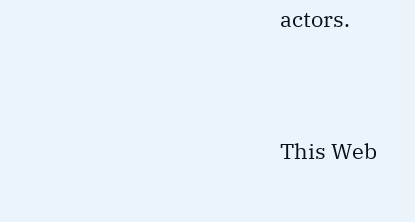actors.




This Web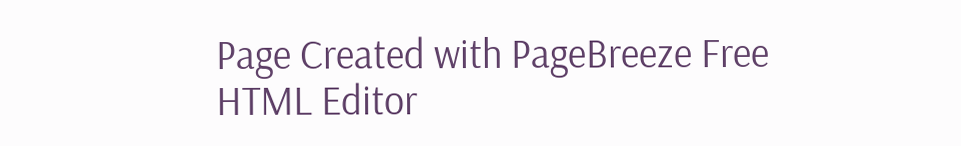Page Created with PageBreeze Free HTML Editor